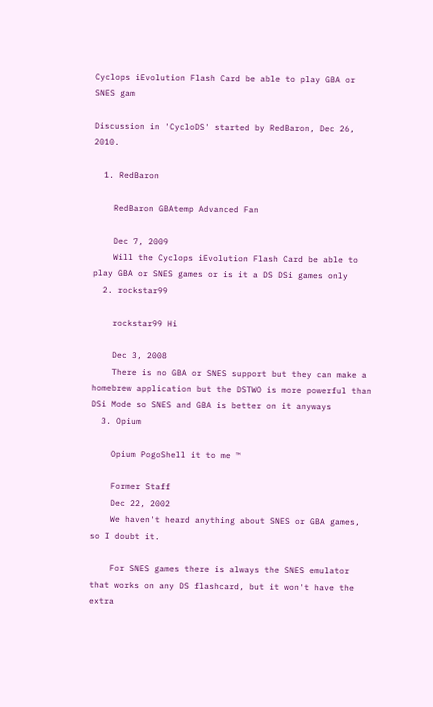Cyclops iEvolution Flash Card be able to play GBA or SNES gam

Discussion in 'CycloDS' started by RedBaron, Dec 26, 2010.

  1. RedBaron

    RedBaron GBAtemp Advanced Fan

    Dec 7, 2009
    Will the Cyclops iEvolution Flash Card be able to play GBA or SNES games or is it a DS DSi games only
  2. rockstar99

    rockstar99 Hi

    Dec 3, 2008
    There is no GBA or SNES support but they can make a homebrew application but the DSTWO is more powerful than DSi Mode so SNES and GBA is better on it anyways
  3. Opium

    Opium PogoShell it to me ™

    Former Staff
    Dec 22, 2002
    We haven't heard anything about SNES or GBA games, so I doubt it.

    For SNES games there is always the SNES emulator that works on any DS flashcard, but it won't have the extra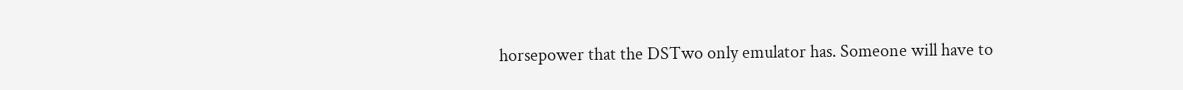horsepower that the DSTwo only emulator has. Someone will have to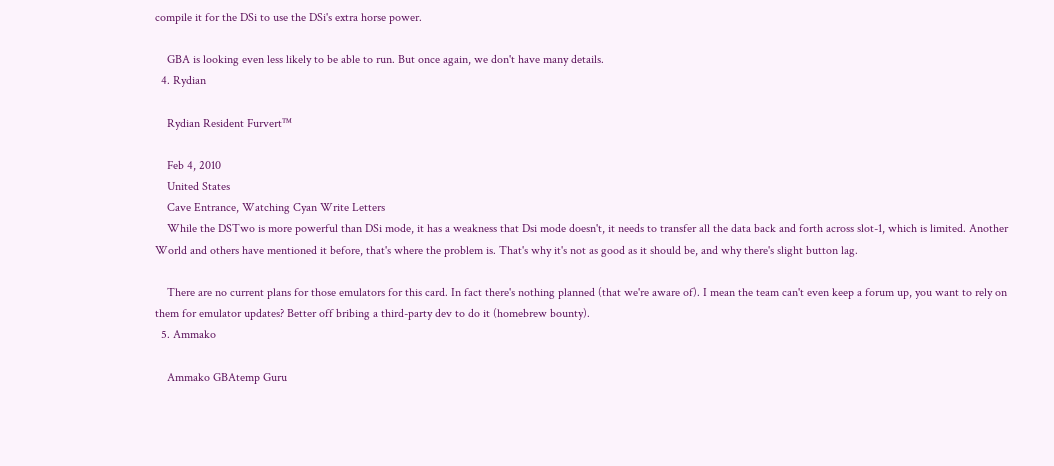compile it for the DSi to use the DSi's extra horse power.

    GBA is looking even less likely to be able to run. But once again, we don't have many details.
  4. Rydian

    Rydian Resident Furvert™

    Feb 4, 2010
    United States
    Cave Entrance, Watching Cyan Write Letters
    While the DSTwo is more powerful than DSi mode, it has a weakness that Dsi mode doesn't, it needs to transfer all the data back and forth across slot-1, which is limited. Another World and others have mentioned it before, that's where the problem is. That's why it's not as good as it should be, and why there's slight button lag.

    There are no current plans for those emulators for this card. In fact there's nothing planned (that we're aware of). I mean the team can't even keep a forum up, you want to rely on them for emulator updates? Better off bribing a third-party dev to do it (homebrew bounty).
  5. Ammako

    Ammako GBAtemp Guru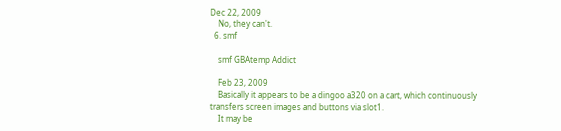Dec 22, 2009
    No, they can't.
  6. smf

    smf GBAtemp Addict

    Feb 23, 2009
    Basically it appears to be a dingoo a320 on a cart, which continuously transfers screen images and buttons via slot1.
    It may be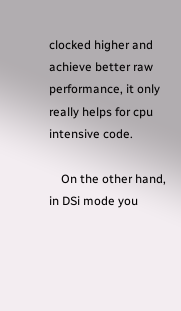clocked higher and achieve better raw performance, it only really helps for cpu intensive code.

    On the other hand, in DSi mode you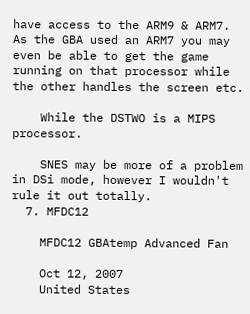have access to the ARM9 & ARM7. As the GBA used an ARM7 you may even be able to get the game running on that processor while the other handles the screen etc.

    While the DSTWO is a MIPS processor.

    SNES may be more of a problem in DSi mode, however I wouldn't rule it out totally.
  7. MFDC12

    MFDC12 GBAtemp Advanced Fan

    Oct 12, 2007
    United States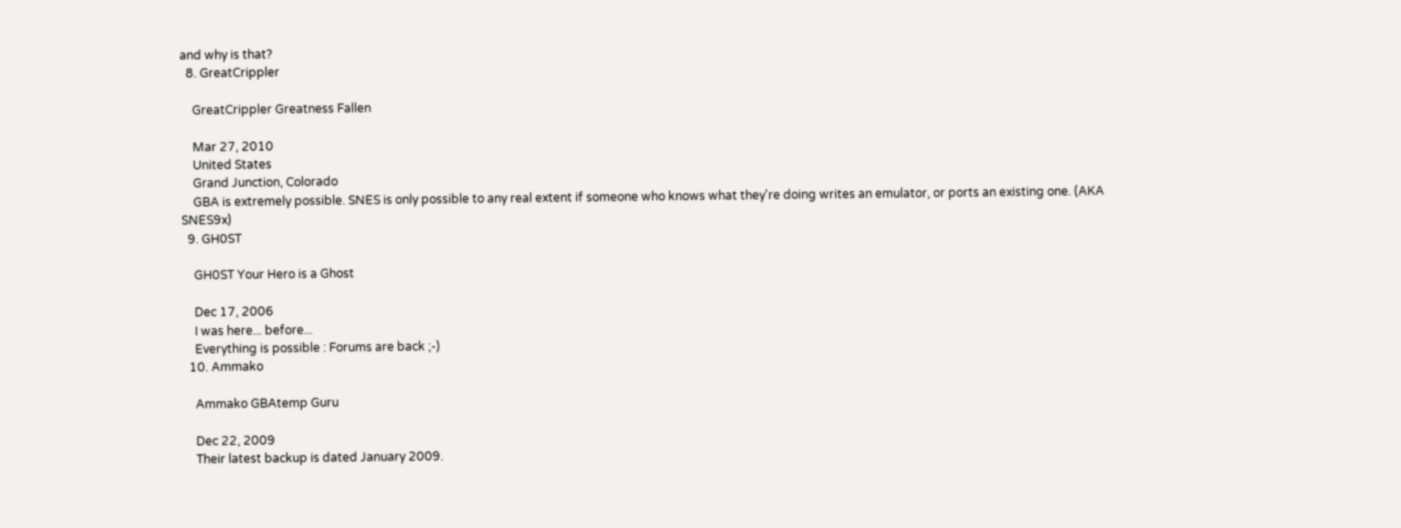and why is that?
  8. GreatCrippler

    GreatCrippler Greatness Fallen

    Mar 27, 2010
    United States
    Grand Junction, Colorado
    GBA is extremely possible. SNES is only possible to any real extent if someone who knows what they're doing writes an emulator, or ports an existing one. (AKA SNES9x)
  9. GH0ST

    GH0ST Your Hero is a Ghost

    Dec 17, 2006
    I was here... before...
    Everything is possible : Forums are back ;-)
  10. Ammako

    Ammako GBAtemp Guru

    Dec 22, 2009
    Their latest backup is dated January 2009.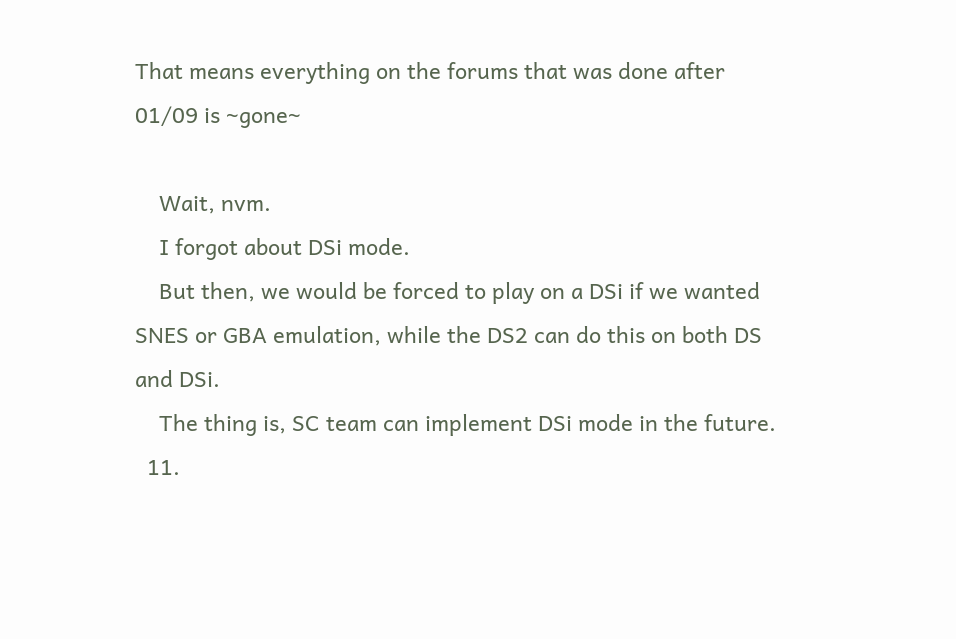That means everything on the forums that was done after 01/09 is ~gone~

    Wait, nvm.
    I forgot about DSi mode.
    But then, we would be forced to play on a DSi if we wanted SNES or GBA emulation, while the DS2 can do this on both DS and DSi.
    The thing is, SC team can implement DSi mode in the future.
  11.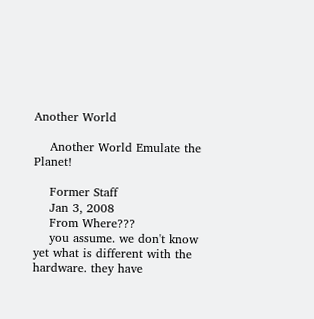Another World

    Another World Emulate the Planet!

    Former Staff
    Jan 3, 2008
    From Where???
    you assume. we don't know yet what is different with the hardware. they have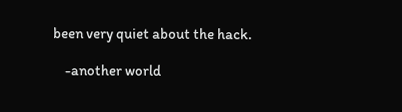been very quiet about the hack.

    -another world